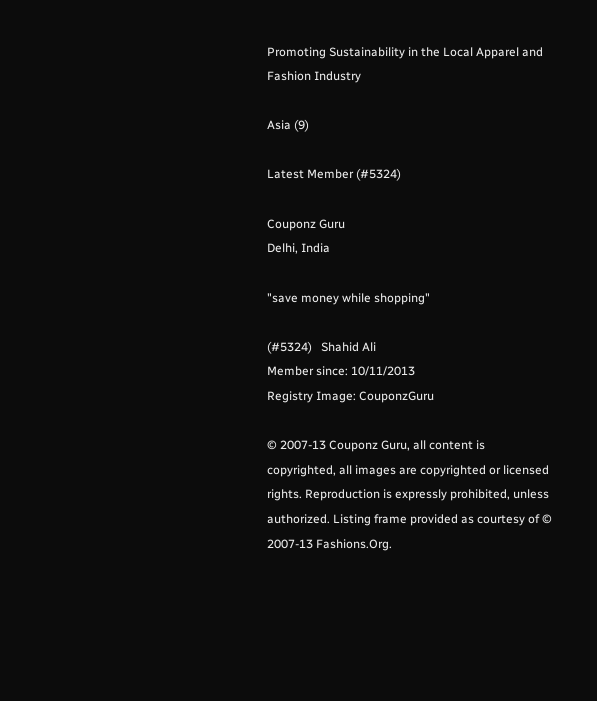Promoting Sustainability in the Local Apparel and Fashion Industry

Asia (9)

Latest Member (#5324)

Couponz Guru
Delhi, India

"save money while shopping"

(#5324)   Shahid Ali
Member since: 10/11/2013
Registry Image: CouponzGuru

© 2007-13 Couponz Guru, all content is copyrighted, all images are copyrighted or licensed rights. Reproduction is expressly prohibited, unless authorized. Listing frame provided as courtesy of © 2007-13 Fashions.Org.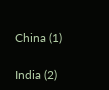China (1)

India (2)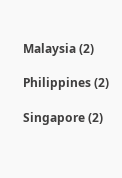Malaysia (2)

Philippines (2)

Singapore (2)